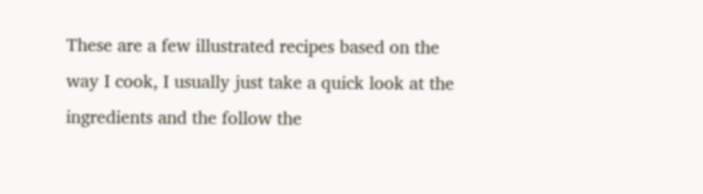These are a few illustrated recipes based on the way I cook, I usually just take a quick look at the ingredients and the follow the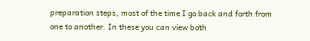preparation steps, most of the time I go back and forth from one to another. In these you can view both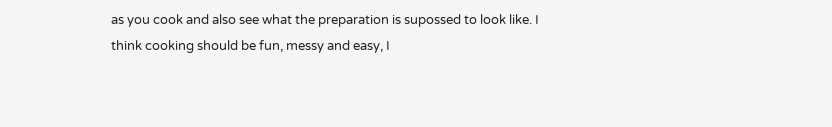as you cook and also see what the preparation is supossed to look like. I think cooking should be fun, messy and easy, I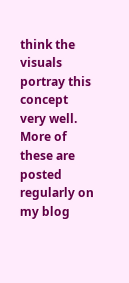think the visuals portray this concept very well.
More of these are posted regularly on my blog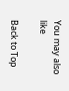You may also like

Back to Top